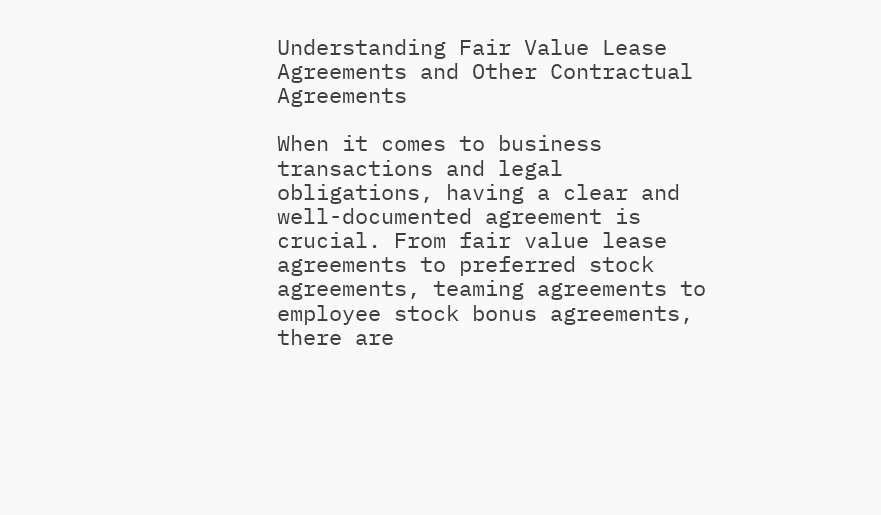Understanding Fair Value Lease Agreements and Other Contractual Agreements

When it comes to business transactions and legal obligations, having a clear and well-documented agreement is crucial. From fair value lease agreements to preferred stock agreements, teaming agreements to employee stock bonus agreements, there are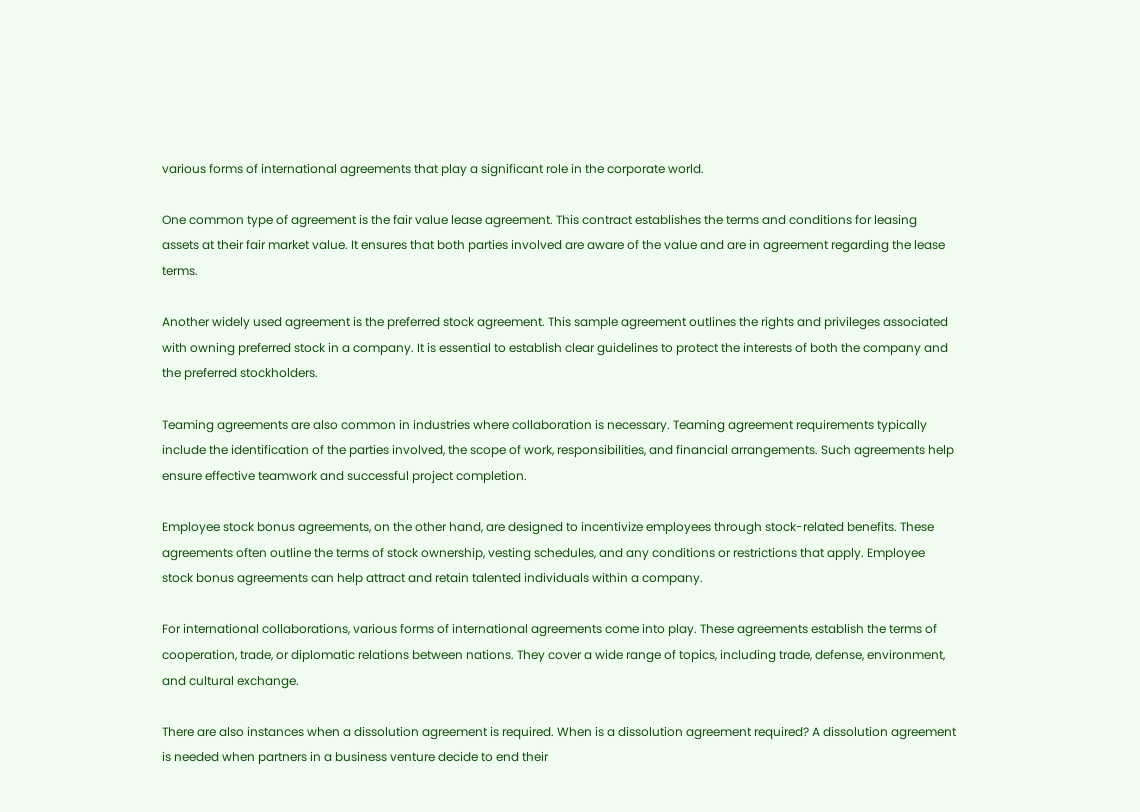various forms of international agreements that play a significant role in the corporate world.

One common type of agreement is the fair value lease agreement. This contract establishes the terms and conditions for leasing assets at their fair market value. It ensures that both parties involved are aware of the value and are in agreement regarding the lease terms.

Another widely used agreement is the preferred stock agreement. This sample agreement outlines the rights and privileges associated with owning preferred stock in a company. It is essential to establish clear guidelines to protect the interests of both the company and the preferred stockholders.

Teaming agreements are also common in industries where collaboration is necessary. Teaming agreement requirements typically include the identification of the parties involved, the scope of work, responsibilities, and financial arrangements. Such agreements help ensure effective teamwork and successful project completion.

Employee stock bonus agreements, on the other hand, are designed to incentivize employees through stock-related benefits. These agreements often outline the terms of stock ownership, vesting schedules, and any conditions or restrictions that apply. Employee stock bonus agreements can help attract and retain talented individuals within a company.

For international collaborations, various forms of international agreements come into play. These agreements establish the terms of cooperation, trade, or diplomatic relations between nations. They cover a wide range of topics, including trade, defense, environment, and cultural exchange.

There are also instances when a dissolution agreement is required. When is a dissolution agreement required? A dissolution agreement is needed when partners in a business venture decide to end their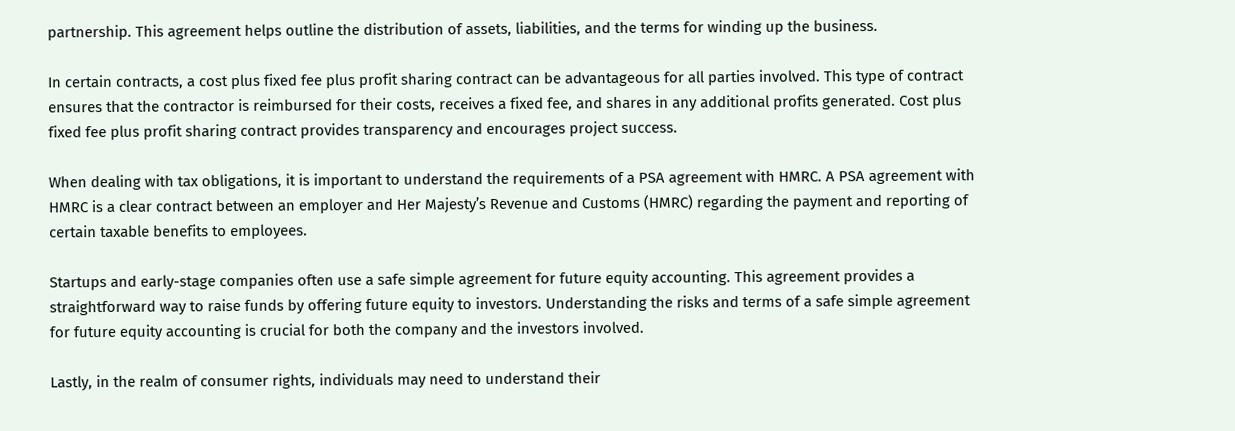partnership. This agreement helps outline the distribution of assets, liabilities, and the terms for winding up the business.

In certain contracts, a cost plus fixed fee plus profit sharing contract can be advantageous for all parties involved. This type of contract ensures that the contractor is reimbursed for their costs, receives a fixed fee, and shares in any additional profits generated. Cost plus fixed fee plus profit sharing contract provides transparency and encourages project success.

When dealing with tax obligations, it is important to understand the requirements of a PSA agreement with HMRC. A PSA agreement with HMRC is a clear contract between an employer and Her Majesty’s Revenue and Customs (HMRC) regarding the payment and reporting of certain taxable benefits to employees.

Startups and early-stage companies often use a safe simple agreement for future equity accounting. This agreement provides a straightforward way to raise funds by offering future equity to investors. Understanding the risks and terms of a safe simple agreement for future equity accounting is crucial for both the company and the investors involved.

Lastly, in the realm of consumer rights, individuals may need to understand their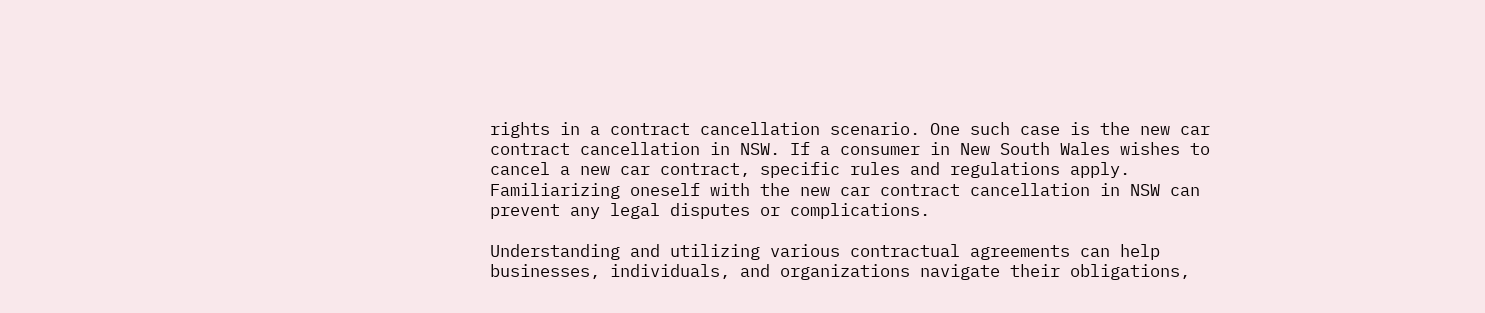rights in a contract cancellation scenario. One such case is the new car contract cancellation in NSW. If a consumer in New South Wales wishes to cancel a new car contract, specific rules and regulations apply. Familiarizing oneself with the new car contract cancellation in NSW can prevent any legal disputes or complications.

Understanding and utilizing various contractual agreements can help businesses, individuals, and organizations navigate their obligations,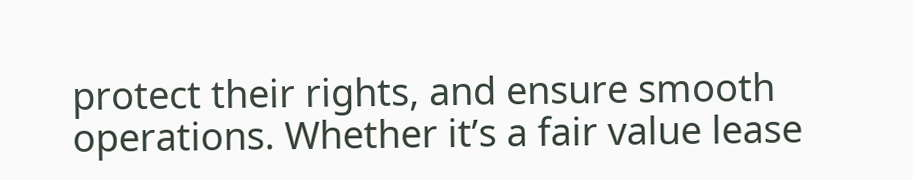protect their rights, and ensure smooth operations. Whether it’s a fair value lease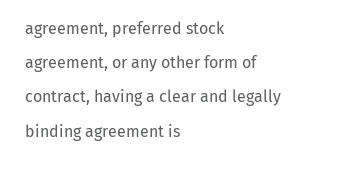agreement, preferred stock agreement, or any other form of contract, having a clear and legally binding agreement is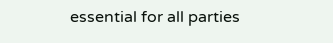essential for all parties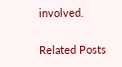involved.

Related Posts